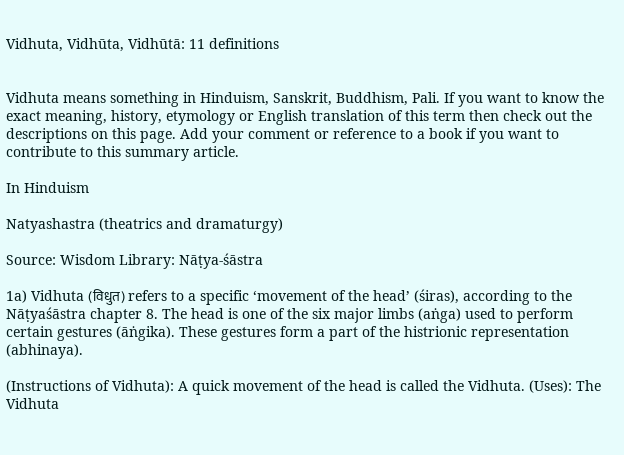Vidhuta, Vidhūta, Vidhūtā: 11 definitions


Vidhuta means something in Hinduism, Sanskrit, Buddhism, Pali. If you want to know the exact meaning, history, etymology or English translation of this term then check out the descriptions on this page. Add your comment or reference to a book if you want to contribute to this summary article.

In Hinduism

Natyashastra (theatrics and dramaturgy)

Source: Wisdom Library: Nāṭya-śāstra

1a) Vidhuta (विधुत) refers to a specific ‘movement of the head’ (śiras), according to the Nāṭyaśāstra chapter 8. The head is one of the six major limbs (aṅga) used to perform certain gestures (āṅgika). These gestures form a part of the histrionic representation (abhinaya).

(Instructions of Vidhuta): A quick movement of the head is called the Vidhuta. (Uses): The Vidhuta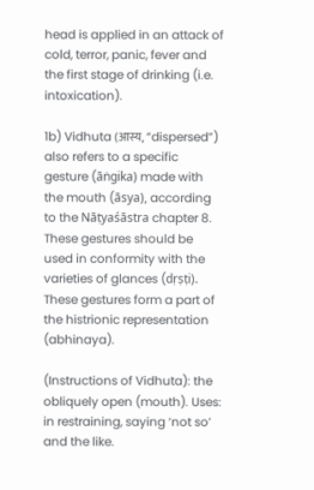head is applied in an attack of cold, terror, panic, fever and the first stage of drinking (i.e. intoxication).

1b) Vidhuta (आस्य, “dispersed”) also refers to a specific gesture (āṅgika) made with the mouth (āsya), according to the Nāṭyaśāstra chapter 8. These gestures should be used in conformity with the varieties of glances (dṛṣṭi). These gestures form a part of the histrionic representation (abhinaya).

(Instructions of Vidhuta): the obliquely open (mouth). Uses: in restraining, saying ‘not so’ and the like.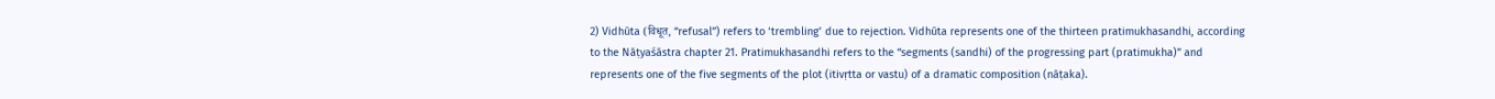2) Vidhūta (विधूत, “refusal”) refers to ‘trembling’ due to rejection. Vidhūta represents one of the thirteen pratimukhasandhi, according to the Nāṭyaśāstra chapter 21. Pratimukhasandhi refers to the “segments (sandhi) of the progressing part (pratimukha)” and represents one of the five segments of the plot (itivṛtta or vastu) of a dramatic composition (nāṭaka).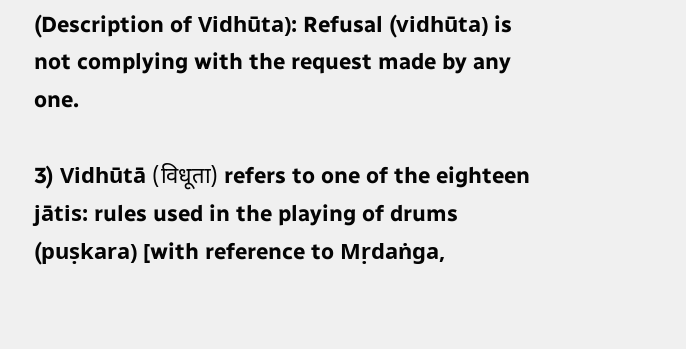(Description of Vidhūta): Refusal (vidhūta) is not complying with the request made by any one.

3) Vidhūtā (विधूता) refers to one of the eighteen jātis: rules used in the playing of drums (puṣkara) [with reference to Mṛdaṅga,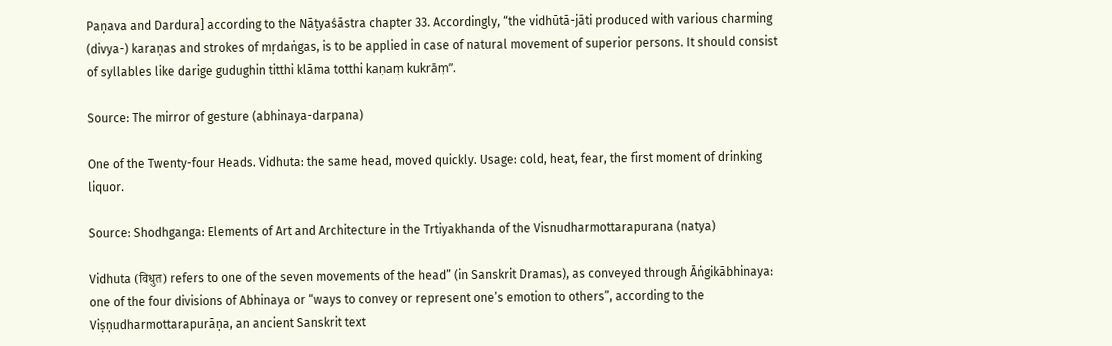Paṇava and Dardura] according to the Nāṭyaśāstra chapter 33. Accordingly, “the vidhūtā-jāti produced with various charming (divya-) karaṇas and strokes of mṛdaṅgas, is to be applied in case of natural movement of superior persons. It should consist of syllables like darige gudughin titthi klāma totthi kaṇaṃ kukrāṃ”.

Source: The mirror of gesture (abhinaya-darpana)

One of the Twenty-four Heads. Vidhuta: the same head, moved quickly. Usage: cold, heat, fear, the first moment of drinking liquor.

Source: Shodhganga: Elements of Art and Architecture in the Trtiyakhanda of the Visnudharmottarapurana (natya)

Vidhuta (विधुत) refers to one of the seven movements of the head” (in Sanskrit Dramas), as conveyed through Āṅgikābhinaya: one of the four divisions of Abhinaya or “ways to convey or represent one’s emotion to others”, according to the Viṣṇudharmottarapurāṇa, an ancient Sanskrit text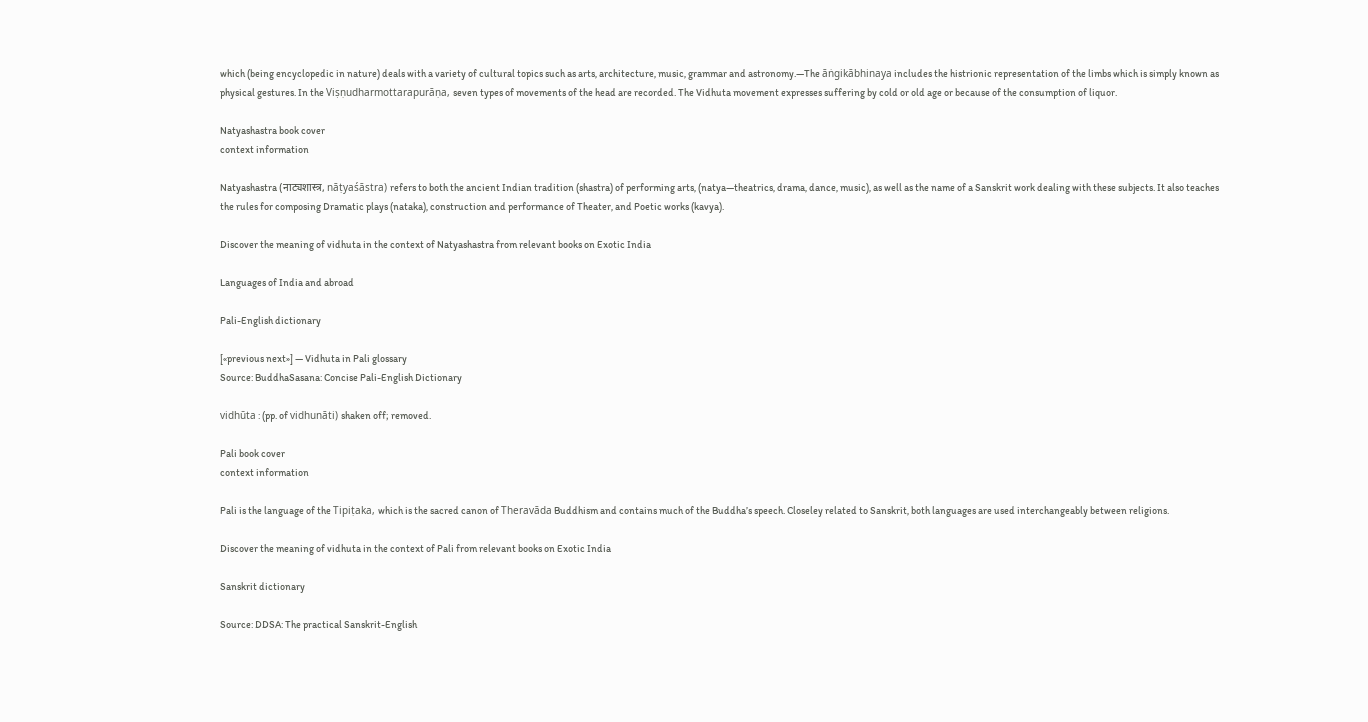which (being encyclopedic in nature) deals with a variety of cultural topics such as arts, architecture, music, grammar and astronomy.—The āṅgikābhinaya includes the histrionic representation of the limbs which is simply known as physical gestures. In the Viṣṇudharmottarapurāṇa, seven types of movements of the head are recorded. The Vidhuta movement expresses suffering by cold or old age or because of the consumption of liquor.

Natyashastra book cover
context information

Natyashastra (नाट्यशास्त्र, nāṭyaśāstra) refers to both the ancient Indian tradition (shastra) of performing arts, (natya—theatrics, drama, dance, music), as well as the name of a Sanskrit work dealing with these subjects. It also teaches the rules for composing Dramatic plays (nataka), construction and performance of Theater, and Poetic works (kavya).

Discover the meaning of vidhuta in the context of Natyashastra from relevant books on Exotic India

Languages of India and abroad

Pali-English dictionary

[«previous next»] — Vidhuta in Pali glossary
Source: BuddhaSasana: Concise Pali-English Dictionary

vidhūta : (pp. of vidhunāti) shaken off; removed.

Pali book cover
context information

Pali is the language of the Tipiṭaka, which is the sacred canon of Theravāda Buddhism and contains much of the Buddha’s speech. Closeley related to Sanskrit, both languages are used interchangeably between religions.

Discover the meaning of vidhuta in the context of Pali from relevant books on Exotic India

Sanskrit dictionary

Source: DDSA: The practical Sanskrit-English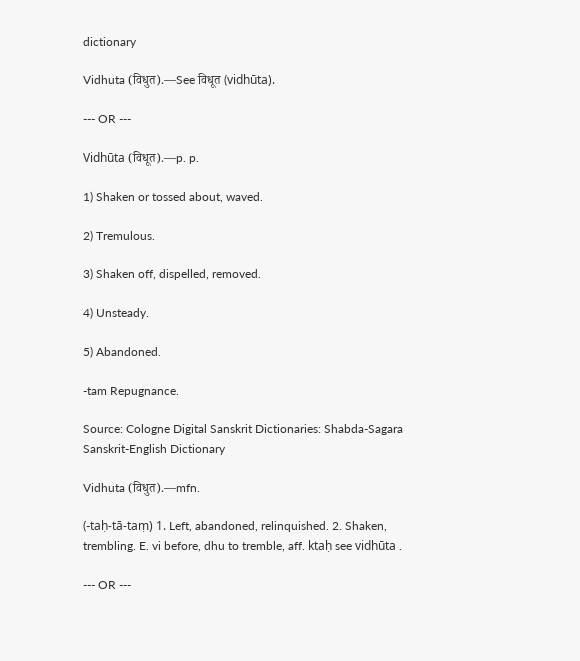dictionary

Vidhuta (विधुत).—See विधूत (vidhūta).

--- OR ---

Vidhūta (विधूत).—p. p.

1) Shaken or tossed about, waved.

2) Tremulous.

3) Shaken off, dispelled, removed.

4) Unsteady.

5) Abandoned.

-tam Repugnance.

Source: Cologne Digital Sanskrit Dictionaries: Shabda-Sagara Sanskrit-English Dictionary

Vidhuta (विधुत).—mfn.

(-taḥ-tā-taṃ) 1. Left, abandoned, relinquished. 2. Shaken, trembling. E. vi before, dhu to tremble, aff. ktaḥ see vidhūta .

--- OR ---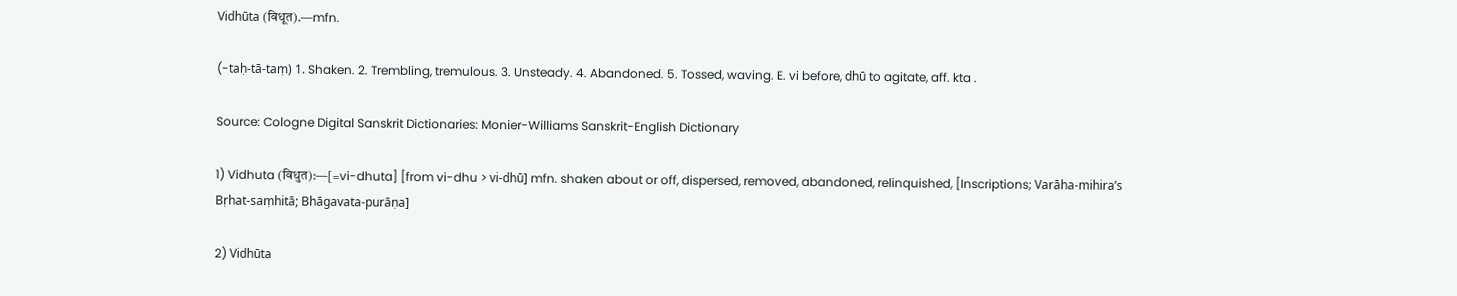Vidhūta (विधूत).—mfn.

(-taḥ-tā-taṃ) 1. Shaken. 2. Trembling, tremulous. 3. Unsteady. 4. Abandoned. 5. Tossed, waving. E. vi before, dhū to agitate, aff. kta .

Source: Cologne Digital Sanskrit Dictionaries: Monier-Williams Sanskrit-English Dictionary

1) Vidhuta (विधुत):—[=vi-dhuta] [from vi-dhu > vi-dhū] mfn. shaken about or off, dispersed, removed, abandoned, relinquished, [Inscriptions; Varāha-mihira’s Bṛhat-saṃhitā; Bhāgavata-purāṇa]

2) Vidhūta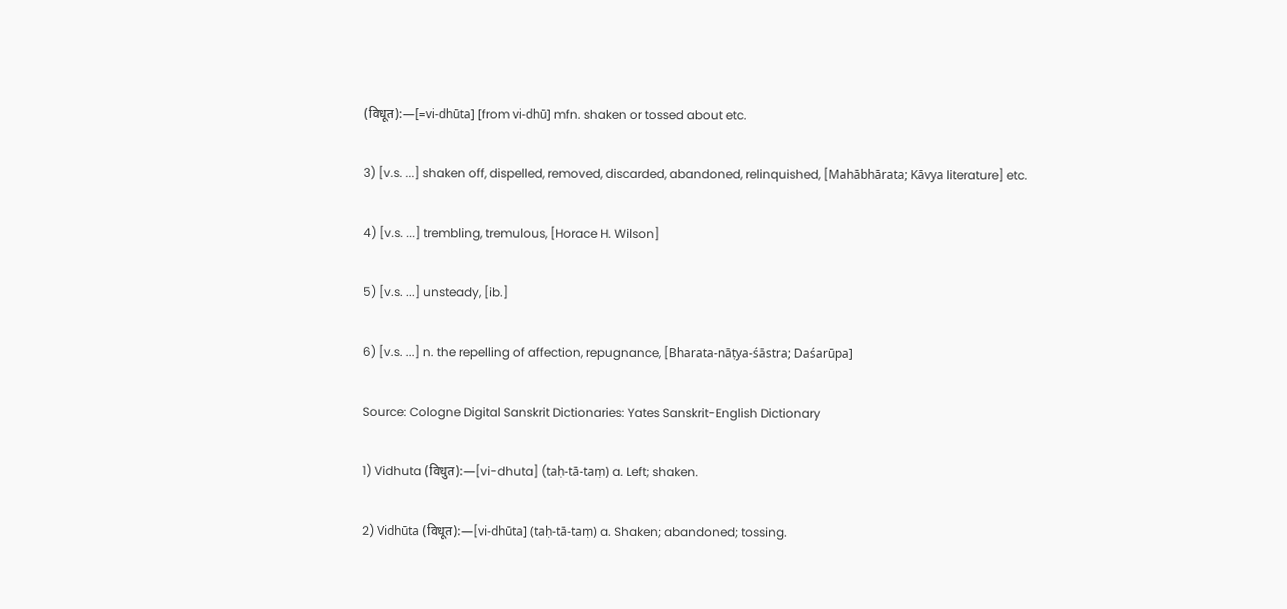(विधूत):—[=vi-dhūta] [from vi-dhū] mfn. shaken or tossed about etc.

3) [v.s. ...] shaken off, dispelled, removed, discarded, abandoned, relinquished, [Mahābhārata; Kāvya literature] etc.

4) [v.s. ...] trembling, tremulous, [Horace H. Wilson]

5) [v.s. ...] unsteady, [ib.]

6) [v.s. ...] n. the repelling of affection, repugnance, [Bharata-nāṭya-śāstra; Daśarūpa]

Source: Cologne Digital Sanskrit Dictionaries: Yates Sanskrit-English Dictionary

1) Vidhuta (विधुत):—[vi-dhuta] (taḥ-tā-taṃ) a. Left; shaken.

2) Vidhūta (विधूत):—[vi-dhūta] (taḥ-tā-taṃ) a. Shaken; abandoned; tossing.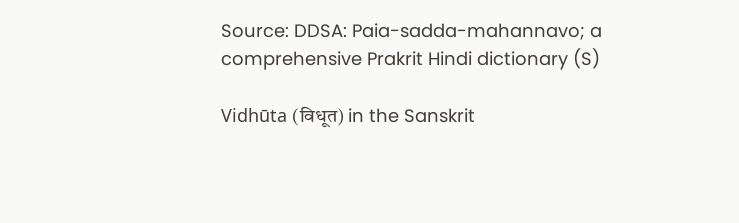Source: DDSA: Paia-sadda-mahannavo; a comprehensive Prakrit Hindi dictionary (S)

Vidhūta (विधूत) in the Sanskrit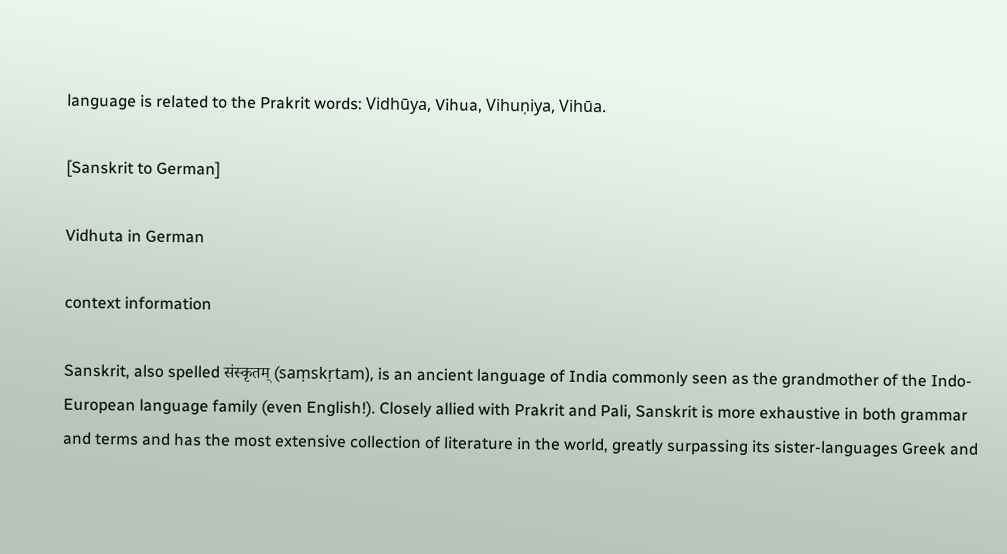language is related to the Prakrit words: Vidhūya, Vihua, Vihuṇiya, Vihūa.

[Sanskrit to German]

Vidhuta in German

context information

Sanskrit, also spelled संस्कृतम् (saṃskṛtam), is an ancient language of India commonly seen as the grandmother of the Indo-European language family (even English!). Closely allied with Prakrit and Pali, Sanskrit is more exhaustive in both grammar and terms and has the most extensive collection of literature in the world, greatly surpassing its sister-languages Greek and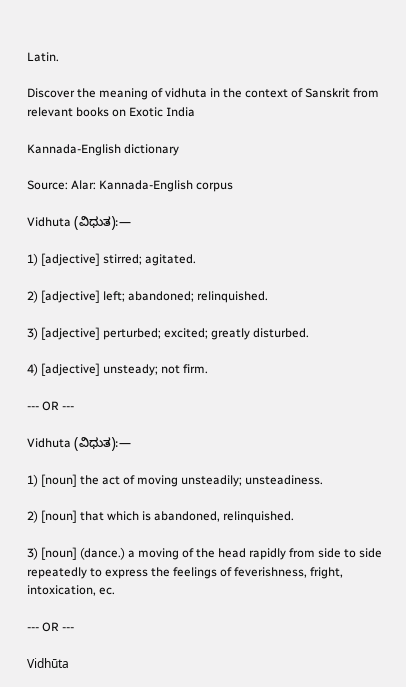Latin.

Discover the meaning of vidhuta in the context of Sanskrit from relevant books on Exotic India

Kannada-English dictionary

Source: Alar: Kannada-English corpus

Vidhuta (ವಿಧುತ):—

1) [adjective] stirred; agitated.

2) [adjective] left; abandoned; relinquished.

3) [adjective] perturbed; excited; greatly disturbed.

4) [adjective] unsteady; not firm.

--- OR ---

Vidhuta (ವಿಧುತ):—

1) [noun] the act of moving unsteadily; unsteadiness.

2) [noun] that which is abandoned, relinquished.

3) [noun] (dance.) a moving of the head rapidly from side to side repeatedly to express the feelings of feverishness, fright, intoxication, ec.

--- OR ---

Vidhūta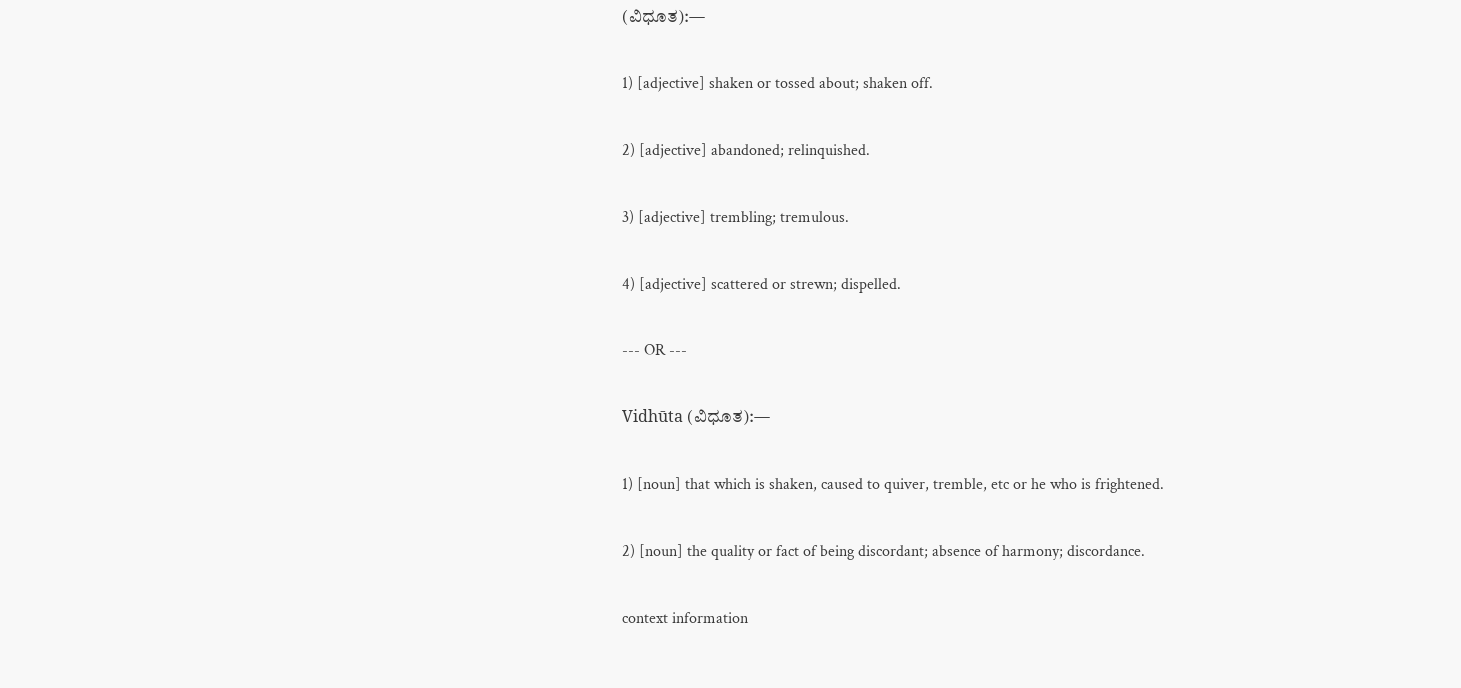(ವಿಧೂತ):—

1) [adjective] shaken or tossed about; shaken off.

2) [adjective] abandoned; relinquished.

3) [adjective] trembling; tremulous.

4) [adjective] scattered or strewn; dispelled.

--- OR ---

Vidhūta (ವಿಧೂತ):—

1) [noun] that which is shaken, caused to quiver, tremble, etc or he who is frightened.

2) [noun] the quality or fact of being discordant; absence of harmony; discordance.

context information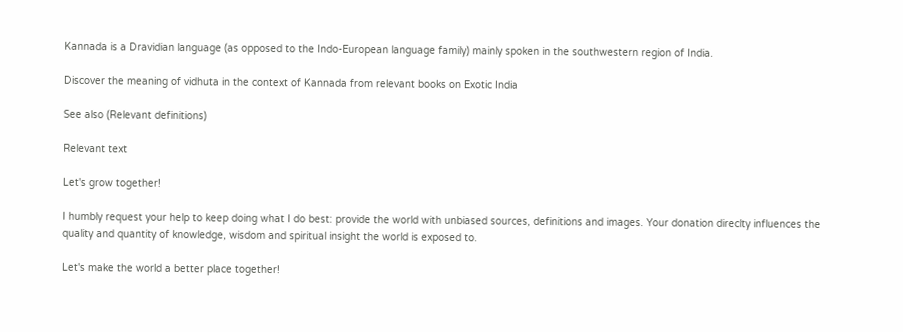Kannada is a Dravidian language (as opposed to the Indo-European language family) mainly spoken in the southwestern region of India.

Discover the meaning of vidhuta in the context of Kannada from relevant books on Exotic India

See also (Relevant definitions)

Relevant text

Let's grow together!

I humbly request your help to keep doing what I do best: provide the world with unbiased sources, definitions and images. Your donation direclty influences the quality and quantity of knowledge, wisdom and spiritual insight the world is exposed to.

Let's make the world a better place together!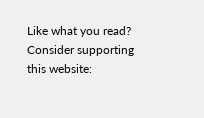Like what you read? Consider supporting this website: